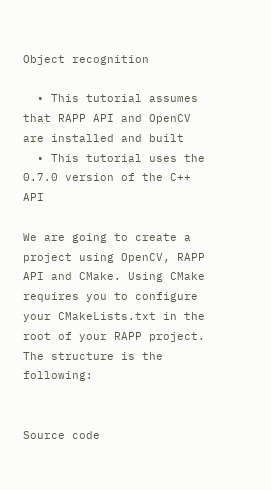Object recognition

  • This tutorial assumes that RAPP API and OpenCV are installed and built
  • This tutorial uses the 0.7.0 version of the C++ API

We are going to create a project using OpenCV, RAPP API and CMake. Using CMake requires you to configure your CMakeLists.txt in the root of your RAPP project. The structure is the following:


Source code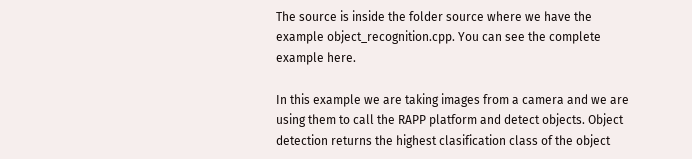The source is inside the folder source where we have the example object_recognition.cpp. You can see the complete example here.

In this example we are taking images from a camera and we are using them to call the RAPP platform and detect objects. Object detection returns the highest clasification class of the object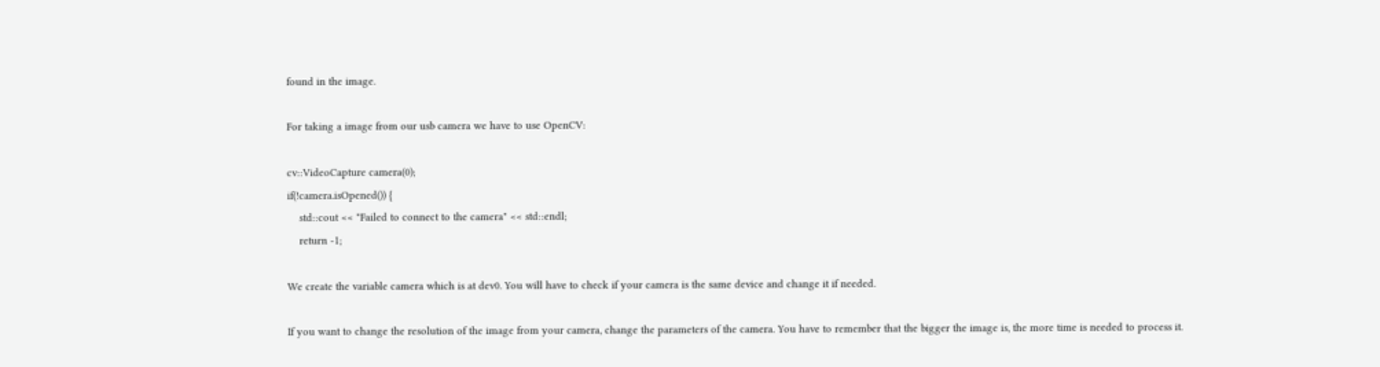found in the image.

For taking a image from our usb camera we have to use OpenCV:

cv::VideoCapture camera(0);
if(!camera.isOpened()) {
    std::cout << "Failed to connect to the camera" << std::endl;
    return -1;

We create the variable camera which is at dev0. You will have to check if your camera is the same device and change it if needed.

If you want to change the resolution of the image from your camera, change the parameters of the camera. You have to remember that the bigger the image is, the more time is needed to process it.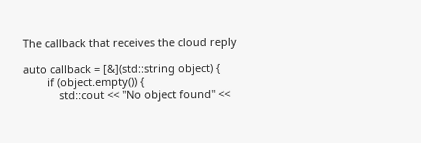The callback that receives the cloud reply

auto callback = [&](std::string object) {
        if (object.empty()) {
            std::cout << "No object found" <<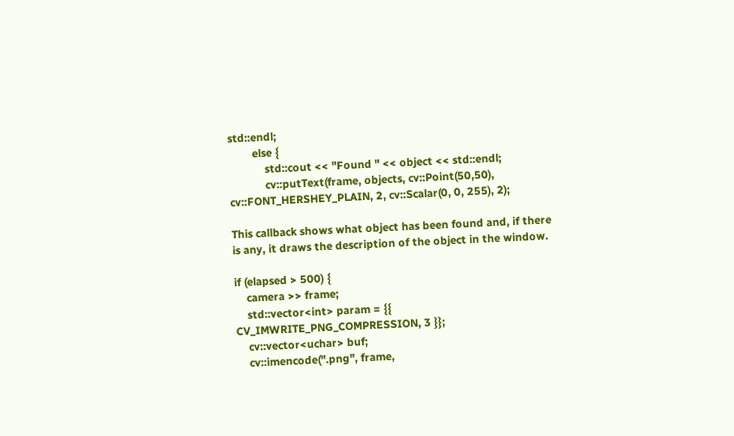std::endl;
        else {
            std::cout << "Found " << object << std::endl;
            cv::putText(frame, objects, cv::Point(50,50), cv::FONT_HERSHEY_PLAIN, 2, cv::Scalar(0, 0, 255), 2);

This callback shows what object has been found and, if there is any, it draws the description of the object in the window.

if (elapsed > 500) {
    camera >> frame;
    std::vector<int> param = {{ CV_IMWRITE_PNG_COMPRESSION, 3 }};
    cv::vector<uchar> buf;
    cv::imencode(".png", frame,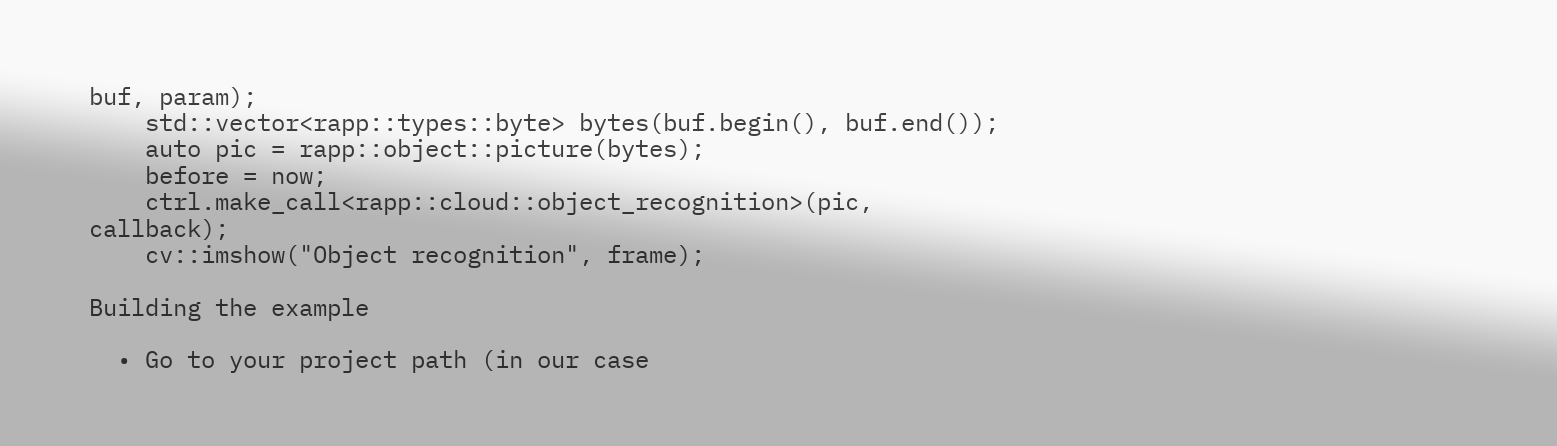buf, param);
    std::vector<rapp::types::byte> bytes(buf.begin(), buf.end());
    auto pic = rapp::object::picture(bytes);
    before = now;
    ctrl.make_call<rapp::cloud::object_recognition>(pic, callback);
    cv::imshow("Object recognition", frame);

Building the example

  • Go to your project path (in our case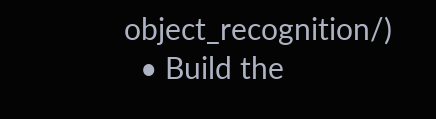object_recognition/)
  • Build the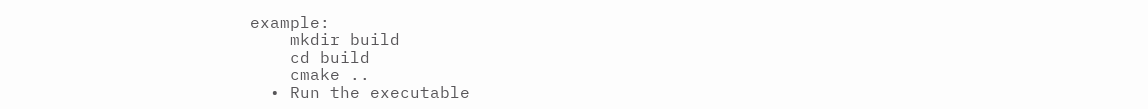example:
    mkdir build
    cd build
    cmake ..
  • Run the executable